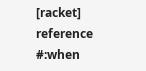[racket] reference #:when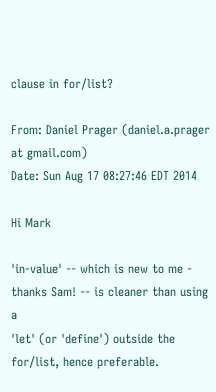clause in for/list?

From: Daniel Prager (daniel.a.prager at gmail.com)
Date: Sun Aug 17 08:27:46 EDT 2014

Hi Mark

'in-value' -- which is new to me - thanks Sam! -- is cleaner than using a
'let' (or 'define') outside the for/list, hence preferable.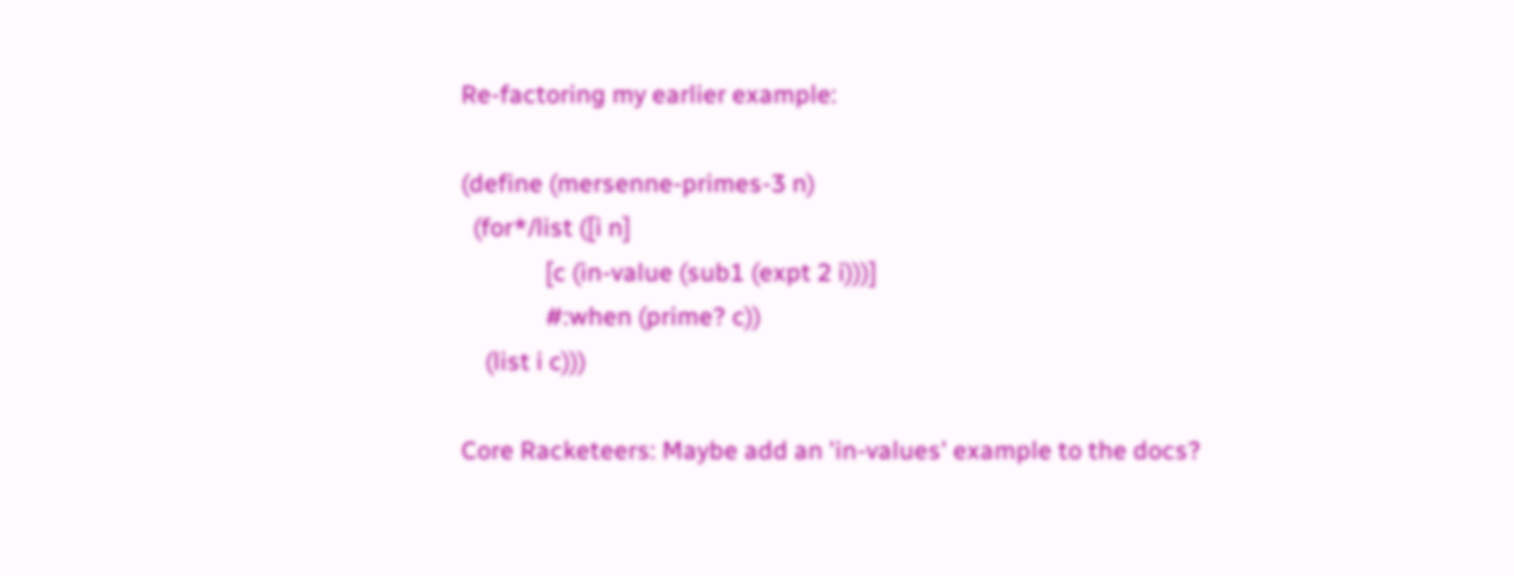Re-factoring my earlier example:

(define (mersenne-primes-3 n)
  (for*/list ([i n]
              [c (in-value (sub1 (expt 2 i)))]
              #:when (prime? c))
    (list i c)))

Core Racketeers: Maybe add an 'in-values' example to the docs?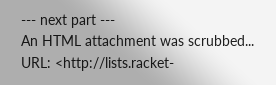--- next part ---
An HTML attachment was scrubbed...
URL: <http://lists.racket-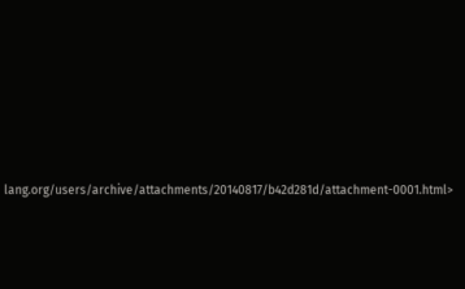lang.org/users/archive/attachments/20140817/b42d281d/attachment-0001.html>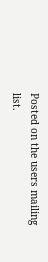Posted on the users mailing list.